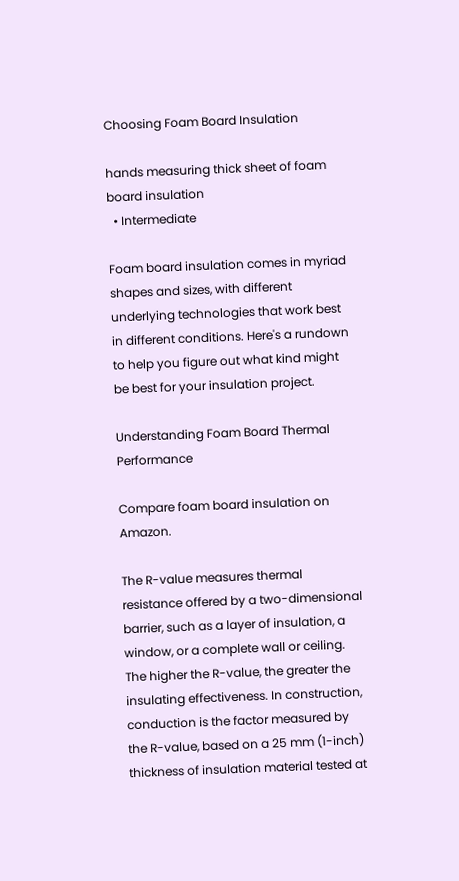Choosing Foam Board Insulation

hands measuring thick sheet of foam board insulation
  • Intermediate

Foam board insulation comes in myriad shapes and sizes, with different underlying technologies that work best in different conditions. Here's a rundown to help you figure out what kind might be best for your insulation project.

Understanding Foam Board Thermal Performance

Compare foam board insulation on Amazon.

The R-value measures thermal resistance offered by a two-dimensional barrier, such as a layer of insulation, a window, or a complete wall or ceiling. The higher the R-value, the greater the insulating effectiveness. In construction, conduction is the factor measured by the R-value, based on a 25 mm (1-inch) thickness of insulation material tested at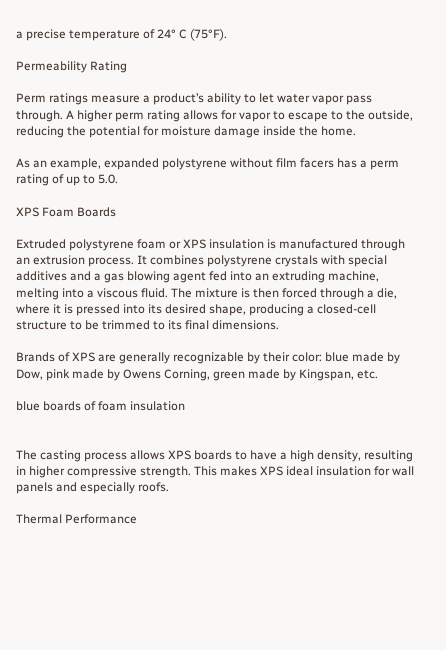a precise temperature of 24° C (75°F).

Permeability Rating

Perm ratings measure a product’s ability to let water vapor pass through. A higher perm rating allows for vapor to escape to the outside, reducing the potential for moisture damage inside the home.

As an example, expanded polystyrene without film facers has a perm rating of up to 5.0.

XPS Foam Boards

Extruded polystyrene foam or XPS insulation is manufactured through an extrusion process. It combines polystyrene crystals with special additives and a gas blowing agent fed into an extruding machine, melting into a viscous fluid. The mixture is then forced through a die, where it is pressed into its desired shape, producing a closed-cell structure to be trimmed to its final dimensions.

Brands of XPS are generally recognizable by their color: blue made by Dow, pink made by Owens Corning, green made by Kingspan, etc.

blue boards of foam insulation


The casting process allows XPS boards to have a high density, resulting in higher compressive strength. This makes XPS ideal insulation for wall panels and especially roofs.

Thermal Performance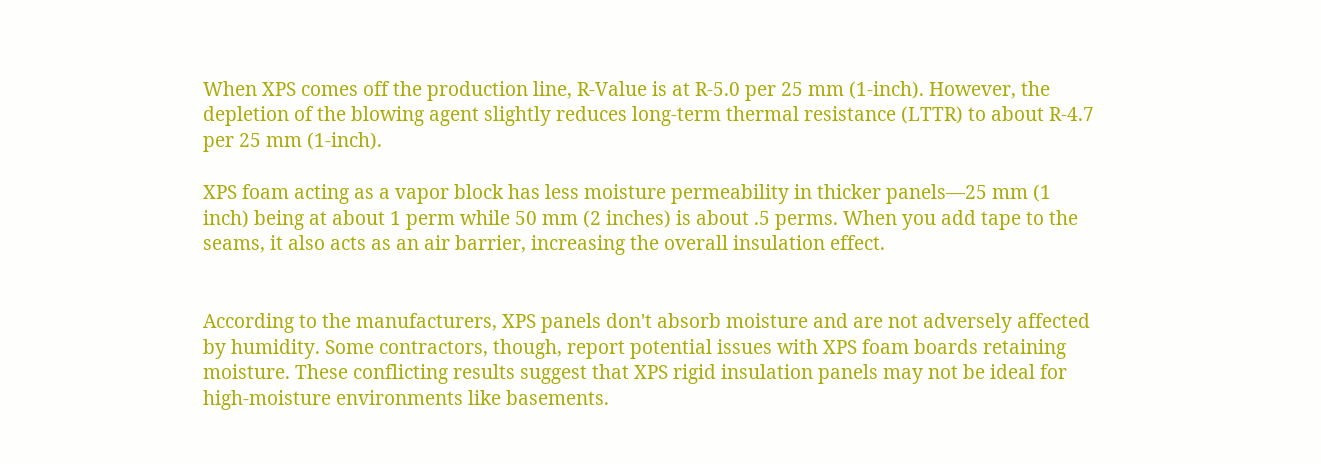When XPS comes off the production line, R-Value is at R-5.0 per 25 mm (1-inch). However, the depletion of the blowing agent slightly reduces long-term thermal resistance (LTTR) to about R-4.7 per 25 mm (1-inch).

XPS foam acting as a vapor block has less moisture permeability in thicker panels—25 mm (1 inch) being at about 1 perm while 50 mm (2 inches) is about .5 perms. When you add tape to the seams, it also acts as an air barrier, increasing the overall insulation effect.


According to the manufacturers, XPS panels don't absorb moisture and are not adversely affected by humidity. Some contractors, though, report potential issues with XPS foam boards retaining moisture. These conflicting results suggest that XPS rigid insulation panels may not be ideal for high-moisture environments like basements.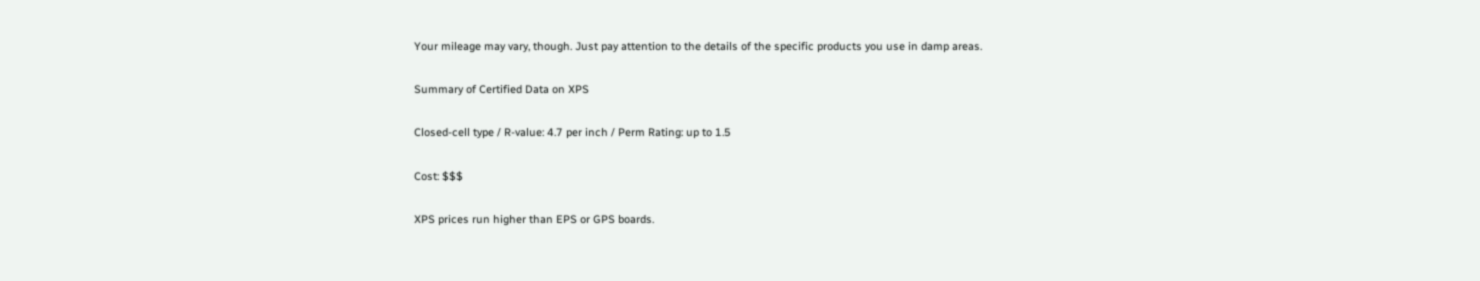Your mileage may vary, though. Just pay attention to the details of the specific products you use in damp areas.

Summary of Certified Data on XPS

Closed-cell type / R-value: 4.7 per inch / Perm Rating: up to 1.5

Cost: $$$

XPS prices run higher than EPS or GPS boards.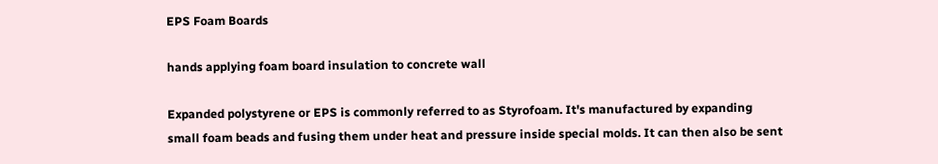EPS Foam Boards

hands applying foam board insulation to concrete wall

Expanded polystyrene or EPS is commonly referred to as Styrofoam. It's manufactured by expanding small foam beads and fusing them under heat and pressure inside special molds. It can then also be sent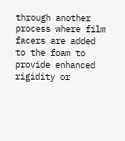through another process where film facers are added to the foam to provide enhanced rigidity or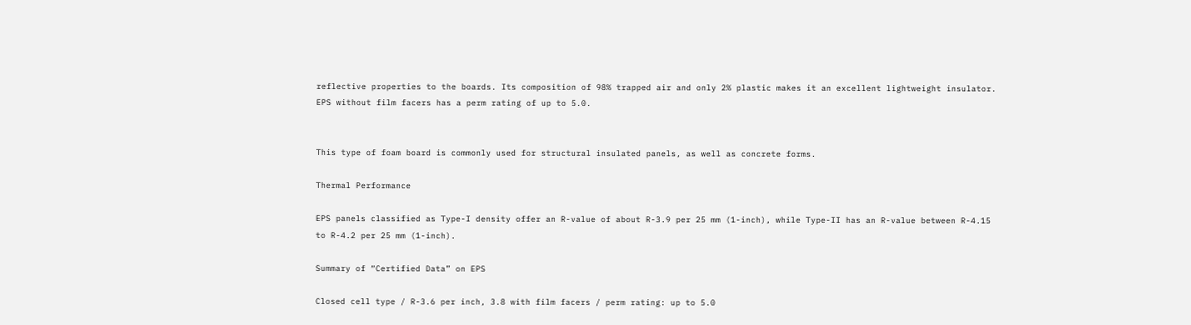reflective properties to the boards. Its composition of 98% trapped air and only 2% plastic makes it an excellent lightweight insulator. EPS without film facers has a perm rating of up to 5.0.


This type of foam board is commonly used for structural insulated panels, as well as concrete forms.

Thermal Performance

EPS panels classified as Type-I density offer an R-value of about R-3.9 per 25 mm (1-inch), while Type-II has an R-value between R-4.15 to R-4.2 per 25 mm (1-inch).

Summary of “Certified Data” on EPS

Closed cell type / R-3.6 per inch, 3.8 with film facers / perm rating: up to 5.0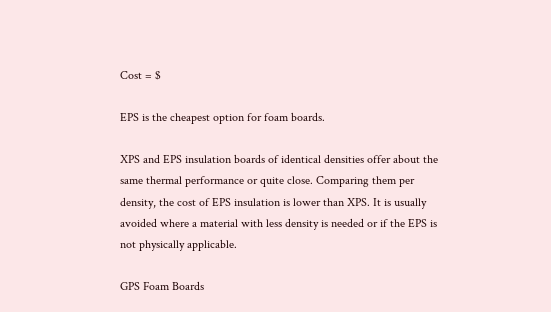Cost = $

EPS is the cheapest option for foam boards.

XPS and EPS insulation boards of identical densities offer about the same thermal performance or quite close. Comparing them per density, the cost of EPS insulation is lower than XPS. It is usually avoided where a material with less density is needed or if the EPS is not physically applicable.

GPS Foam Boards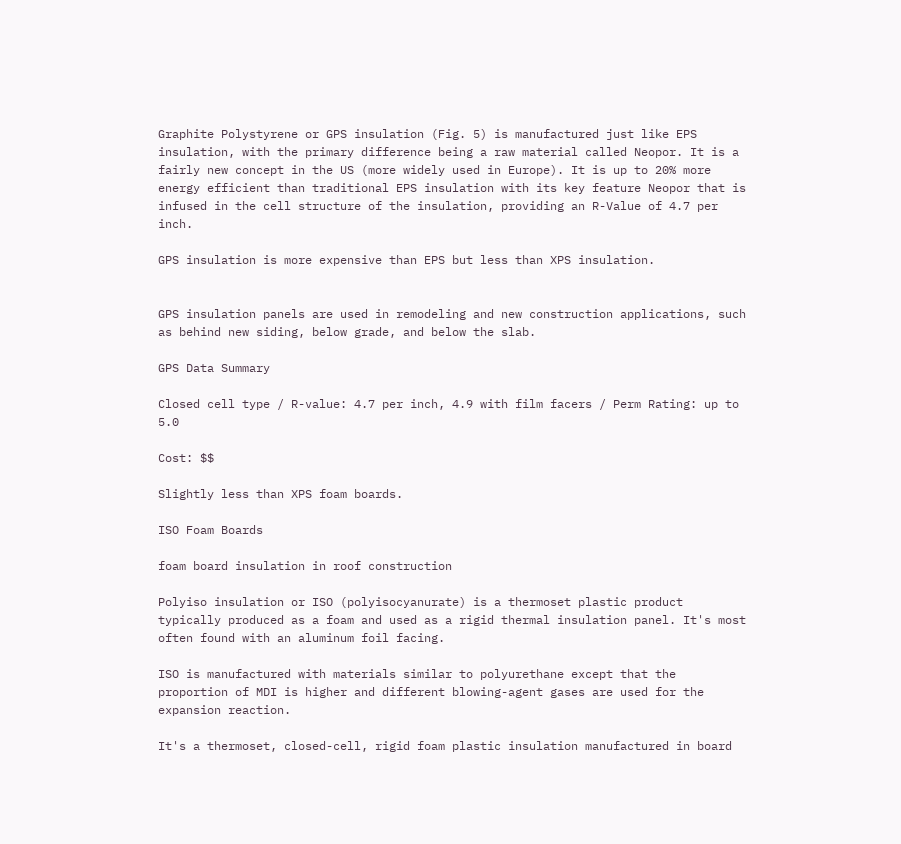Graphite Polystyrene or GPS insulation (Fig. 5) is manufactured just like EPS insulation, with the primary difference being a raw material called Neopor. It is a fairly new concept in the US (more widely used in Europe). It is up to 20% more energy efficient than traditional EPS insulation with its key feature Neopor that is infused in the cell structure of the insulation, providing an R-Value of 4.7 per inch.

GPS insulation is more expensive than EPS but less than XPS insulation.


GPS insulation panels are used in remodeling and new construction applications, such as behind new siding, below grade, and below the slab.

GPS Data Summary

Closed cell type / R-value: 4.7 per inch, 4.9 with film facers / Perm Rating: up to 5.0

Cost: $$

Slightly less than XPS foam boards.

ISO Foam Boards

foam board insulation in roof construction

Polyiso insulation or ISO (polyisocyanurate) is a thermoset plastic product typically produced as a foam and used as a rigid thermal insulation panel. It's most often found with an aluminum foil facing.

ISO is manufactured with materials similar to polyurethane except that the proportion of MDI is higher and different blowing-agent gases are used for the expansion reaction.

It's a thermoset, closed-cell, rigid foam plastic insulation manufactured in board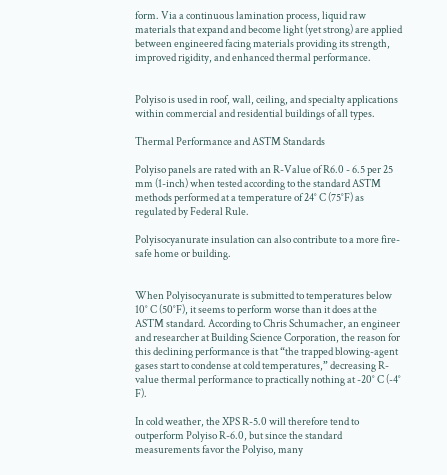form. Via a continuous lamination process, liquid raw materials that expand and become light (yet strong) are applied between engineered facing materials providing its strength, improved rigidity, and enhanced thermal performance.


Polyiso is used in roof, wall, ceiling, and specialty applications within commercial and residential buildings of all types.

Thermal Performance and ASTM Standards

Polyiso panels are rated with an R-Value of R6.0 - 6.5 per 25 mm (1-inch) when tested according to the standard ASTM methods performed at a temperature of 24° C (75°F) as regulated by Federal Rule.

Polyisocyanurate insulation can also contribute to a more fire-safe home or building.


When Polyisocyanurate is submitted to temperatures below 10° C (50°F), it seems to perform worse than it does at the ASTM standard. According to Chris Schumacher, an engineer and researcher at Building Science Corporation, the reason for this declining performance is that “the trapped blowing-agent gases start to condense at cold temperatures,” decreasing R-value thermal performance to practically nothing at -20° C (-4° F).

In cold weather, the XPS R-5.0 will therefore tend to outperform Polyiso R-6.0, but since the standard measurements favor the Polyiso, many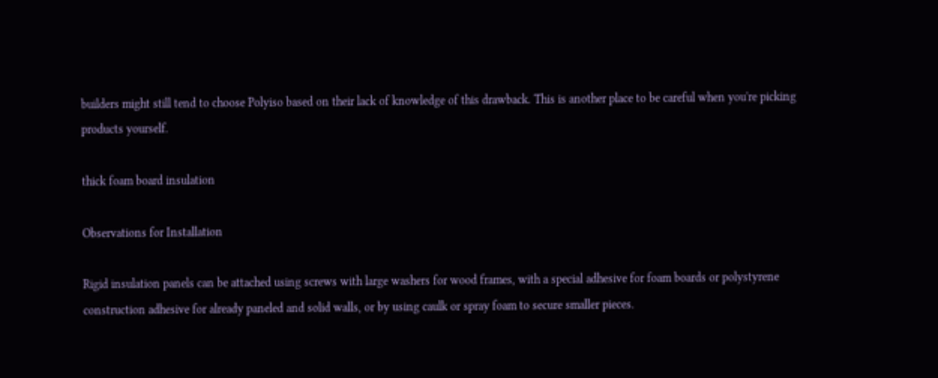builders might still tend to choose Polyiso based on their lack of knowledge of this drawback. This is another place to be careful when you're picking products yourself.

thick foam board insulation

Observations for Installation

Rigid insulation panels can be attached using screws with large washers for wood frames, with a special adhesive for foam boards or polystyrene construction adhesive for already paneled and solid walls, or by using caulk or spray foam to secure smaller pieces.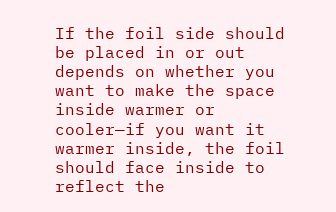If the foil side should be placed in or out depends on whether you want to make the space inside warmer or cooler—if you want it warmer inside, the foil should face inside to reflect the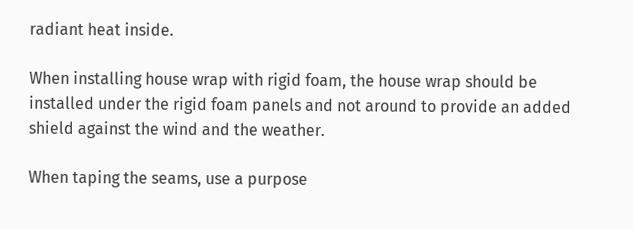radiant heat inside.

When installing house wrap with rigid foam, the house wrap should be installed under the rigid foam panels and not around to provide an added shield against the wind and the weather.

When taping the seams, use a purpose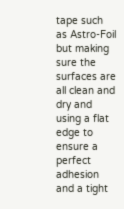tape such as Astro-Foil but making sure the surfaces are all clean and dry and using a flat edge to ensure a perfect adhesion and a tight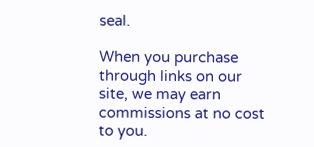seal.

When you purchase through links on our site, we may earn commissions at no cost to you.